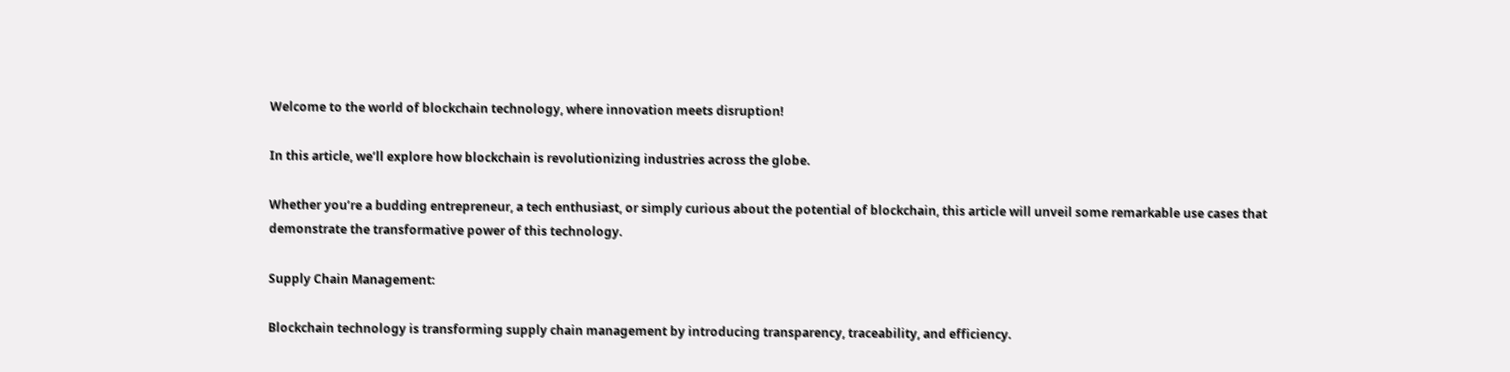Welcome to the world of blockchain technology, where innovation meets disruption!

In this article, we’ll explore how blockchain is revolutionizing industries across the globe.

Whether you’re a budding entrepreneur, a tech enthusiast, or simply curious about the potential of blockchain, this article will unveil some remarkable use cases that demonstrate the transformative power of this technology.

Supply Chain Management:

Blockchain technology is transforming supply chain management by introducing transparency, traceability, and efficiency.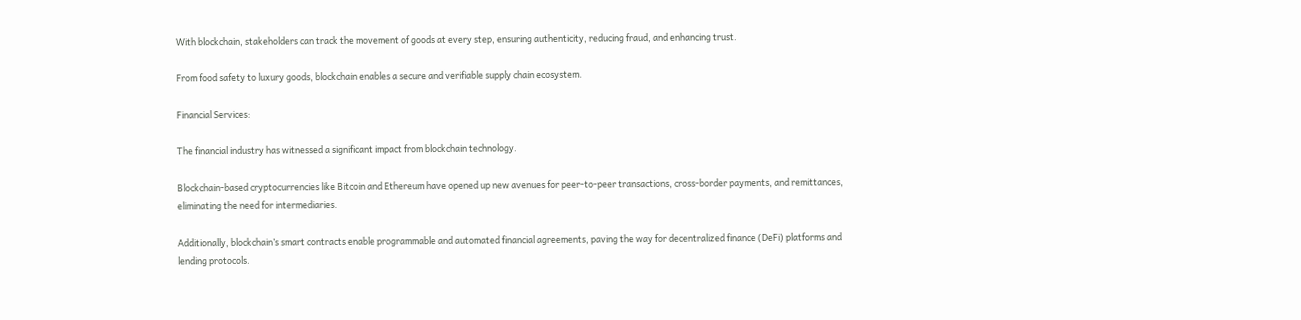With blockchain, stakeholders can track the movement of goods at every step, ensuring authenticity, reducing fraud, and enhancing trust.

From food safety to luxury goods, blockchain enables a secure and verifiable supply chain ecosystem.

Financial Services:

The financial industry has witnessed a significant impact from blockchain technology.

Blockchain-based cryptocurrencies like Bitcoin and Ethereum have opened up new avenues for peer-to-peer transactions, cross-border payments, and remittances, eliminating the need for intermediaries.

Additionally, blockchain’s smart contracts enable programmable and automated financial agreements, paving the way for decentralized finance (DeFi) platforms and lending protocols.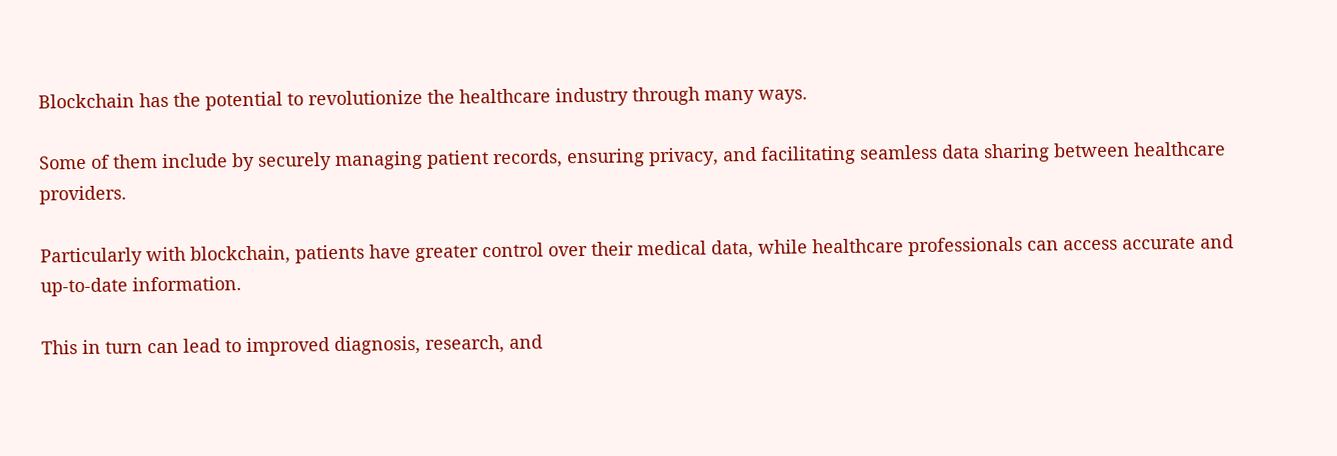Blockchain has the potential to revolutionize the healthcare industry through many ways.

Some of them include by securely managing patient records, ensuring privacy, and facilitating seamless data sharing between healthcare providers.

Particularly with blockchain, patients have greater control over their medical data, while healthcare professionals can access accurate and up-to-date information.

This in turn can lead to improved diagnosis, research, and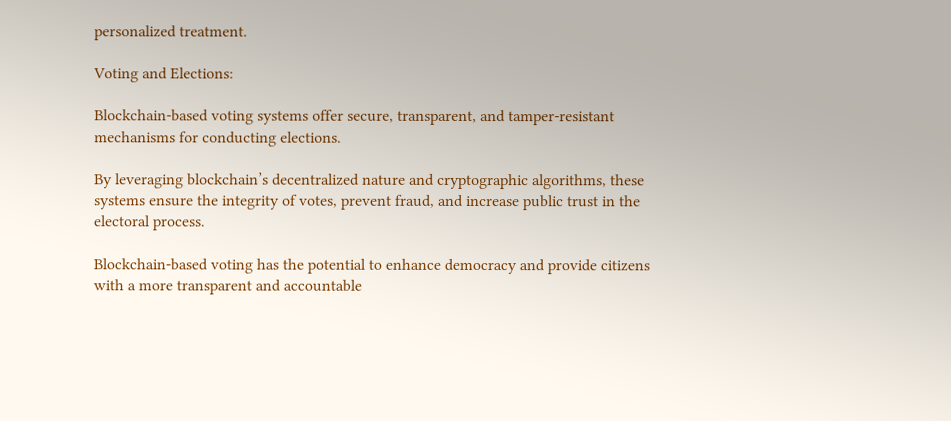personalized treatment.

Voting and Elections:

Blockchain-based voting systems offer secure, transparent, and tamper-resistant mechanisms for conducting elections.

By leveraging blockchain’s decentralized nature and cryptographic algorithms, these systems ensure the integrity of votes, prevent fraud, and increase public trust in the electoral process.

Blockchain-based voting has the potential to enhance democracy and provide citizens with a more transparent and accountable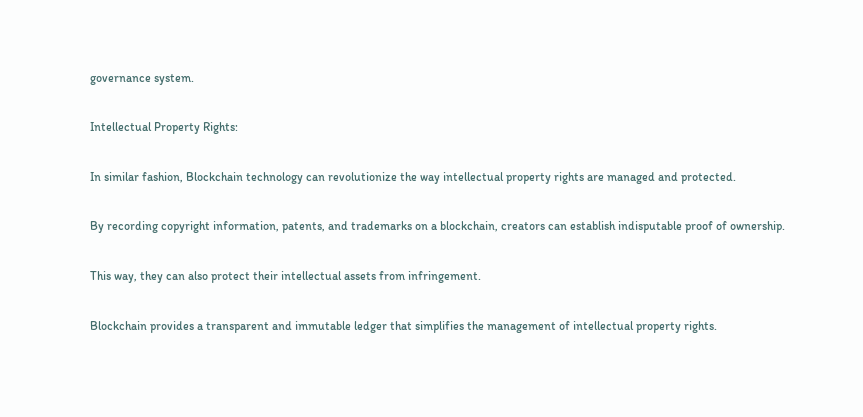governance system.

Intellectual Property Rights:

In similar fashion, Blockchain technology can revolutionize the way intellectual property rights are managed and protected.

By recording copyright information, patents, and trademarks on a blockchain, creators can establish indisputable proof of ownership.

This way, they can also protect their intellectual assets from infringement.

Blockchain provides a transparent and immutable ledger that simplifies the management of intellectual property rights.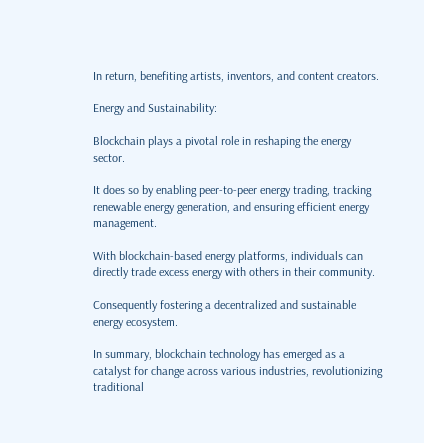In return, benefiting artists, inventors, and content creators.

Energy and Sustainability:

Blockchain plays a pivotal role in reshaping the energy sector.

It does so by enabling peer-to-peer energy trading, tracking renewable energy generation, and ensuring efficient energy management.

With blockchain-based energy platforms, individuals can directly trade excess energy with others in their community.

Consequently fostering a decentralized and sustainable energy ecosystem.

In summary, blockchain technology has emerged as a catalyst for change across various industries, revolutionizing traditional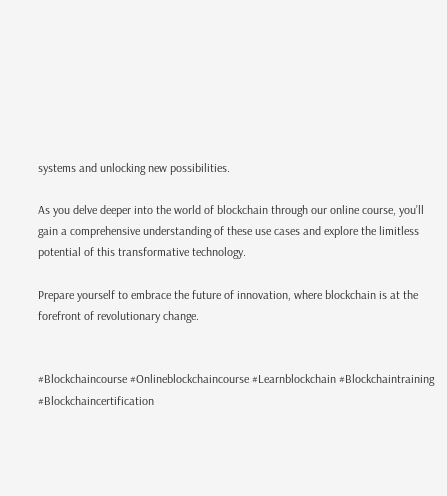systems and unlocking new possibilities.

As you delve deeper into the world of blockchain through our online course, you’ll gain a comprehensive understanding of these use cases and explore the limitless potential of this transformative technology.

Prepare yourself to embrace the future of innovation, where blockchain is at the forefront of revolutionary change.


#Blockchaincourse #Onlineblockchaincourse #Learnblockchain #Blockchaintraining #Blockchaincertification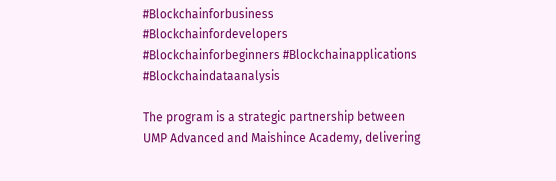#Blockchainforbusiness #Blockchainfordevelopers #Blockchainforbeginners #Blockchainapplications #Blockchaindataanalysis

The program is a strategic partnership between UMP Advanced and Maishince Academy, delivering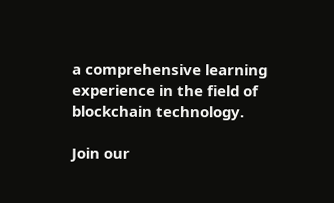a comprehensive learning experience in the field of blockchain technology.

Join our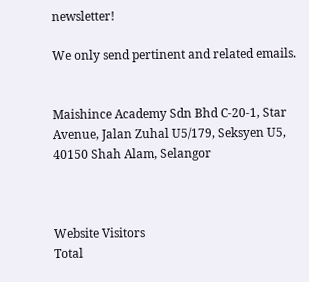newsletter!

We only send pertinent and related emails.


Maishince Academy Sdn Bhd C-20-1, Star Avenue, Jalan Zuhal U5/179, Seksyen U5, 40150 Shah Alam, Selangor



Website Visitors
Total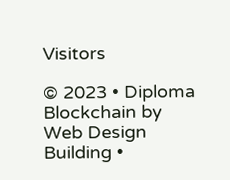Visitors

© 2023 • Diploma Blockchain by Web Design Building •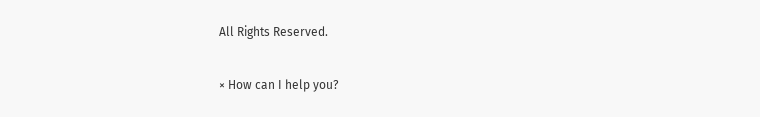All Rights Reserved.

× How can I help you?